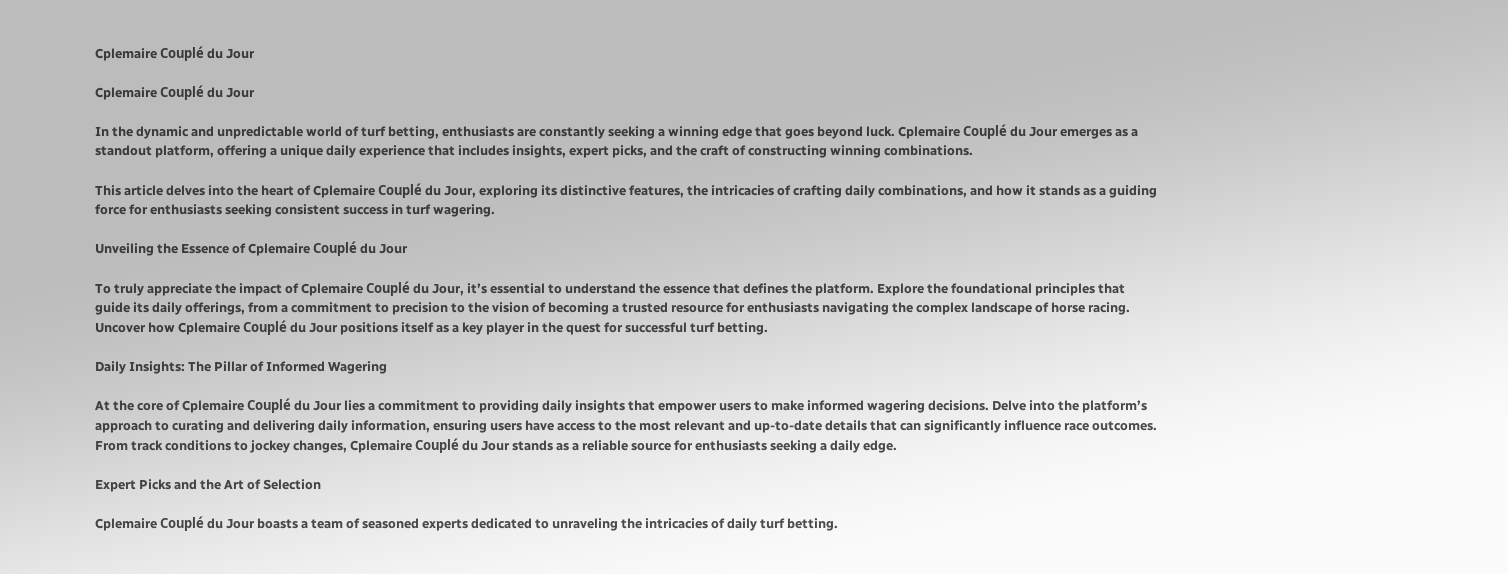Cplemaire Couplé du Jour

Cplemaire Couplé du Jour

In the dynamic and unpredictable world of turf betting, enthusiasts are constantly seeking a winning edge that goes beyond luck. Cplemaire Couplé du Jour emerges as a standout platform, offering a unique daily experience that includes insights, expert picks, and the craft of constructing winning combinations.

This article delves into the heart of Cplemaire Couplé du Jour, exploring its distinctive features, the intricacies of crafting daily combinations, and how it stands as a guiding force for enthusiasts seeking consistent success in turf wagering.

Unveiling the Essence of Cplemaire Couplé du Jour

To truly appreciate the impact of Cplemaire Couplé du Jour, it’s essential to understand the essence that defines the platform. Explore the foundational principles that guide its daily offerings, from a commitment to precision to the vision of becoming a trusted resource for enthusiasts navigating the complex landscape of horse racing. Uncover how Cplemaire Couplé du Jour positions itself as a key player in the quest for successful turf betting.

Daily Insights: The Pillar of Informed Wagering

At the core of Cplemaire Couplé du Jour lies a commitment to providing daily insights that empower users to make informed wagering decisions. Delve into the platform’s approach to curating and delivering daily information, ensuring users have access to the most relevant and up-to-date details that can significantly influence race outcomes. From track conditions to jockey changes, Cplemaire Couplé du Jour stands as a reliable source for enthusiasts seeking a daily edge.

Expert Picks and the Art of Selection

Cplemaire Couplé du Jour boasts a team of seasoned experts dedicated to unraveling the intricacies of daily turf betting.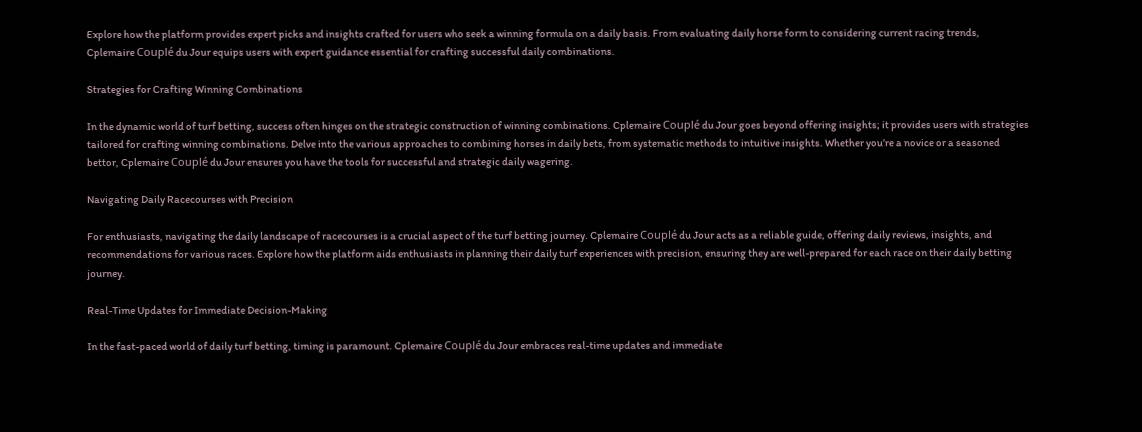Explore how the platform provides expert picks and insights crafted for users who seek a winning formula on a daily basis. From evaluating daily horse form to considering current racing trends, Cplemaire Couplé du Jour equips users with expert guidance essential for crafting successful daily combinations.

Strategies for Crafting Winning Combinations

In the dynamic world of turf betting, success often hinges on the strategic construction of winning combinations. Cplemaire Couplé du Jour goes beyond offering insights; it provides users with strategies tailored for crafting winning combinations. Delve into the various approaches to combining horses in daily bets, from systematic methods to intuitive insights. Whether you’re a novice or a seasoned bettor, Cplemaire Couplé du Jour ensures you have the tools for successful and strategic daily wagering.

Navigating Daily Racecourses with Precision

For enthusiasts, navigating the daily landscape of racecourses is a crucial aspect of the turf betting journey. Cplemaire Couplé du Jour acts as a reliable guide, offering daily reviews, insights, and recommendations for various races. Explore how the platform aids enthusiasts in planning their daily turf experiences with precision, ensuring they are well-prepared for each race on their daily betting journey.

Real-Time Updates for Immediate Decision-Making

In the fast-paced world of daily turf betting, timing is paramount. Cplemaire Couplé du Jour embraces real-time updates and immediate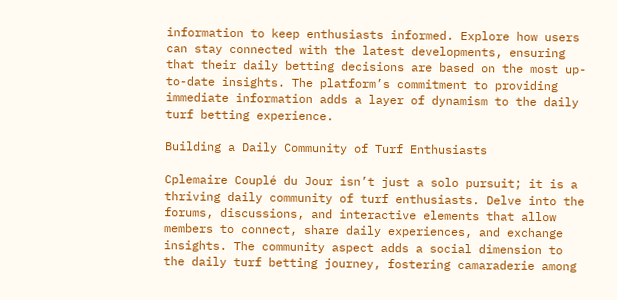information to keep enthusiasts informed. Explore how users can stay connected with the latest developments, ensuring that their daily betting decisions are based on the most up-to-date insights. The platform’s commitment to providing immediate information adds a layer of dynamism to the daily turf betting experience.

Building a Daily Community of Turf Enthusiasts

Cplemaire Couplé du Jour isn’t just a solo pursuit; it is a thriving daily community of turf enthusiasts. Delve into the forums, discussions, and interactive elements that allow members to connect, share daily experiences, and exchange insights. The community aspect adds a social dimension to the daily turf betting journey, fostering camaraderie among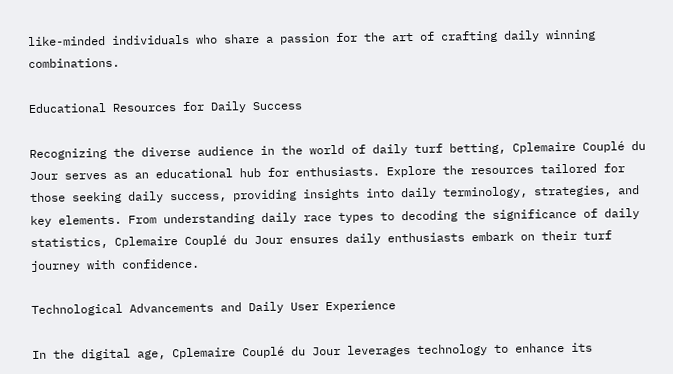like-minded individuals who share a passion for the art of crafting daily winning combinations.

Educational Resources for Daily Success

Recognizing the diverse audience in the world of daily turf betting, Cplemaire Couplé du Jour serves as an educational hub for enthusiasts. Explore the resources tailored for those seeking daily success, providing insights into daily terminology, strategies, and key elements. From understanding daily race types to decoding the significance of daily statistics, Cplemaire Couplé du Jour ensures daily enthusiasts embark on their turf journey with confidence.

Technological Advancements and Daily User Experience

In the digital age, Cplemaire Couplé du Jour leverages technology to enhance its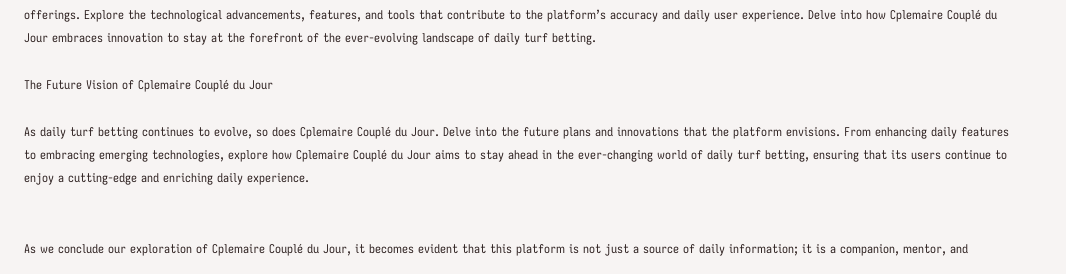offerings. Explore the technological advancements, features, and tools that contribute to the platform’s accuracy and daily user experience. Delve into how Cplemaire Couplé du Jour embraces innovation to stay at the forefront of the ever-evolving landscape of daily turf betting.

The Future Vision of Cplemaire Couplé du Jour

As daily turf betting continues to evolve, so does Cplemaire Couplé du Jour. Delve into the future plans and innovations that the platform envisions. From enhancing daily features to embracing emerging technologies, explore how Cplemaire Couplé du Jour aims to stay ahead in the ever-changing world of daily turf betting, ensuring that its users continue to enjoy a cutting-edge and enriching daily experience.


As we conclude our exploration of Cplemaire Couplé du Jour, it becomes evident that this platform is not just a source of daily information; it is a companion, mentor, and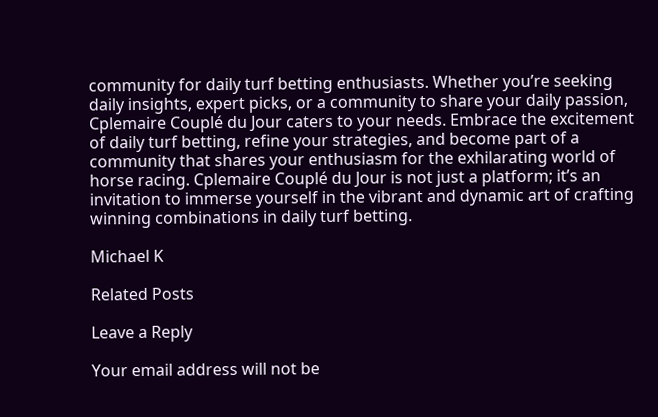community for daily turf betting enthusiasts. Whether you’re seeking daily insights, expert picks, or a community to share your daily passion, Cplemaire Couplé du Jour caters to your needs. Embrace the excitement of daily turf betting, refine your strategies, and become part of a community that shares your enthusiasm for the exhilarating world of horse racing. Cplemaire Couplé du Jour is not just a platform; it’s an invitation to immerse yourself in the vibrant and dynamic art of crafting winning combinations in daily turf betting.

Michael K

Related Posts

Leave a Reply

Your email address will not be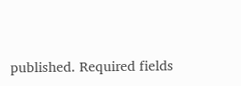published. Required fields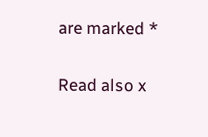are marked *

Read also x